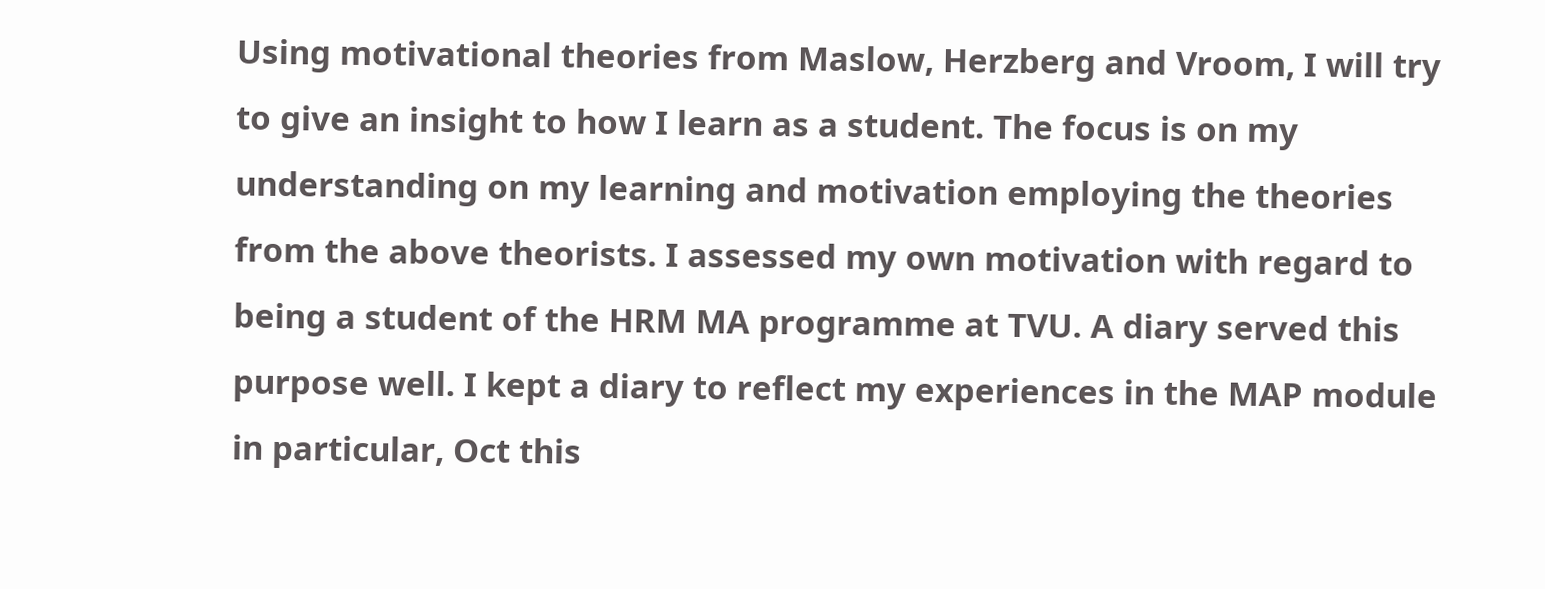Using motivational theories from Maslow, Herzberg and Vroom, I will try to give an insight to how I learn as a student. The focus is on my understanding on my learning and motivation employing the theories from the above theorists. I assessed my own motivation with regard to being a student of the HRM MA programme at TVU. A diary served this purpose well. I kept a diary to reflect my experiences in the MAP module in particular, Oct this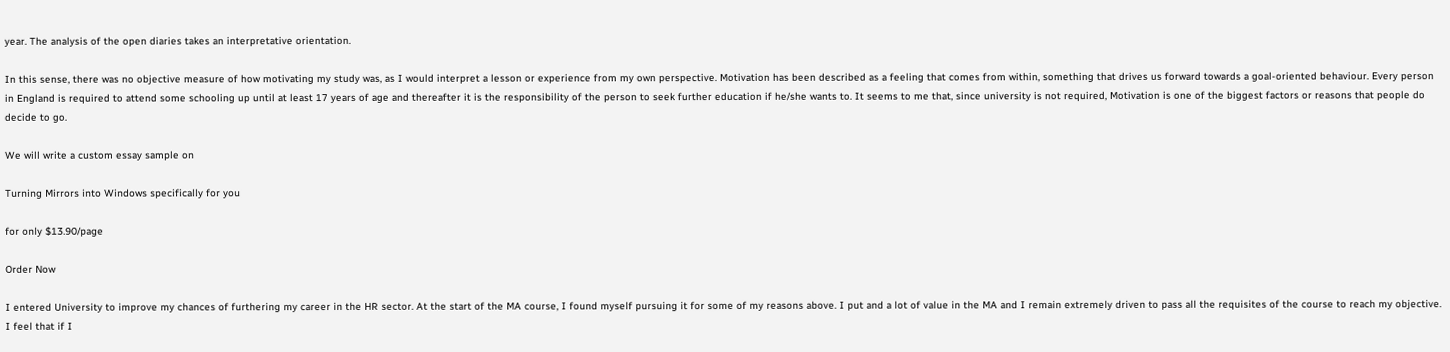year. The analysis of the open diaries takes an interpretative orientation.

In this sense, there was no objective measure of how motivating my study was, as I would interpret a lesson or experience from my own perspective. Motivation has been described as a feeling that comes from within, something that drives us forward towards a goal-oriented behaviour. Every person in England is required to attend some schooling up until at least 17 years of age and thereafter it is the responsibility of the person to seek further education if he/she wants to. It seems to me that, since university is not required, Motivation is one of the biggest factors or reasons that people do decide to go.

We will write a custom essay sample on

Turning Mirrors into Windows specifically for you

for only $13.90/page

Order Now

I entered University to improve my chances of furthering my career in the HR sector. At the start of the MA course, I found myself pursuing it for some of my reasons above. I put and a lot of value in the MA and I remain extremely driven to pass all the requisites of the course to reach my objective. I feel that if I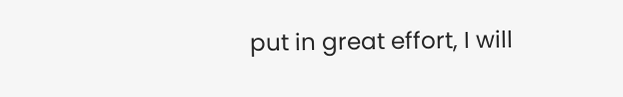put in great effort, I will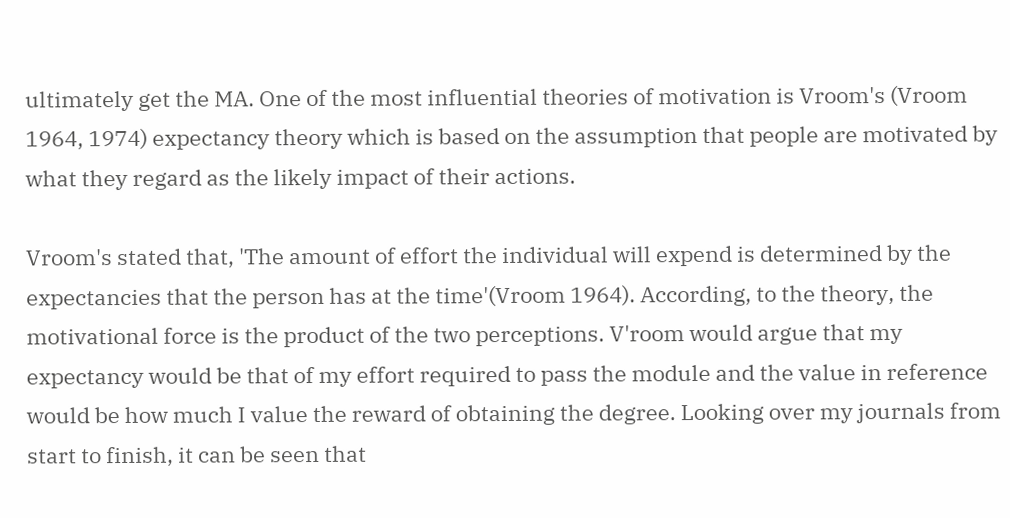ultimately get the MA. One of the most influential theories of motivation is Vroom's (Vroom 1964, 1974) expectancy theory which is based on the assumption that people are motivated by what they regard as the likely impact of their actions.

Vroom's stated that, 'The amount of effort the individual will expend is determined by the expectancies that the person has at the time'(Vroom 1964). According, to the theory, the motivational force is the product of the two perceptions. V'room would argue that my expectancy would be that of my effort required to pass the module and the value in reference would be how much I value the reward of obtaining the degree. Looking over my journals from start to finish, it can be seen that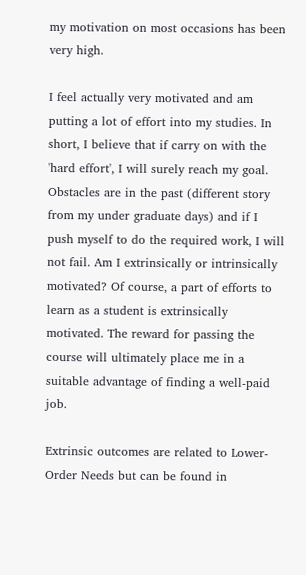my motivation on most occasions has been very high.

I feel actually very motivated and am putting a lot of effort into my studies. In short, I believe that if carry on with the 'hard effort', I will surely reach my goal. Obstacles are in the past (different story from my under graduate days) and if I push myself to do the required work, I will not fail. Am I extrinsically or intrinsically motivated? Of course, a part of efforts to learn as a student is extrinsically motivated. The reward for passing the course will ultimately place me in a suitable advantage of finding a well-paid job.

Extrinsic outcomes are related to Lower-Order Needs but can be found in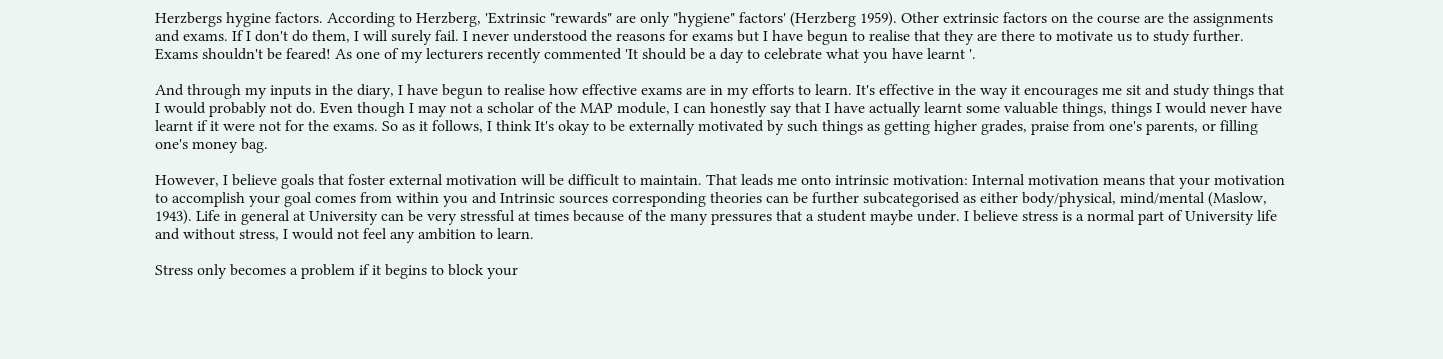Herzbergs hygine factors. According to Herzberg, 'Extrinsic "rewards" are only "hygiene" factors' (Herzberg 1959). Other extrinsic factors on the course are the assignments and exams. If I don't do them, I will surely fail. I never understood the reasons for exams but I have begun to realise that they are there to motivate us to study further. Exams shouldn't be feared! As one of my lecturers recently commented 'It should be a day to celebrate what you have learnt '.

And through my inputs in the diary, I have begun to realise how effective exams are in my efforts to learn. It's effective in the way it encourages me sit and study things that I would probably not do. Even though I may not a scholar of the MAP module, I can honestly say that I have actually learnt some valuable things, things I would never have learnt if it were not for the exams. So as it follows, I think It's okay to be externally motivated by such things as getting higher grades, praise from one's parents, or filling one's money bag.

However, I believe goals that foster external motivation will be difficult to maintain. That leads me onto intrinsic motivation: Internal motivation means that your motivation to accomplish your goal comes from within you and Intrinsic sources corresponding theories can be further subcategorised as either body/physical, mind/mental (Maslow, 1943). Life in general at University can be very stressful at times because of the many pressures that a student maybe under. I believe stress is a normal part of University life and without stress, I would not feel any ambition to learn.

Stress only becomes a problem if it begins to block your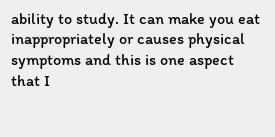ability to study. It can make you eat inappropriately or causes physical symptoms and this is one aspect that I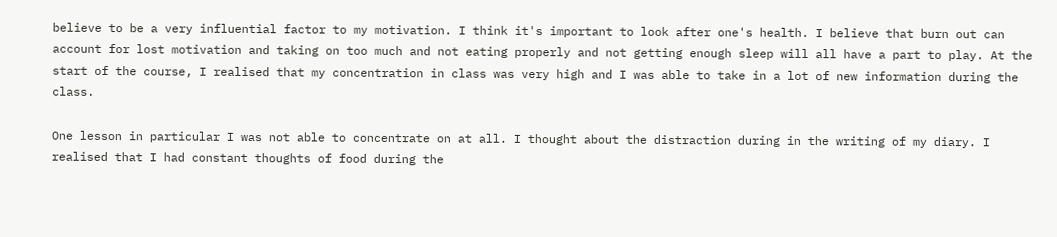believe to be a very influential factor to my motivation. I think it's important to look after one's health. I believe that burn out can account for lost motivation and taking on too much and not eating properly and not getting enough sleep will all have a part to play. At the start of the course, I realised that my concentration in class was very high and I was able to take in a lot of new information during the class.

One lesson in particular I was not able to concentrate on at all. I thought about the distraction during in the writing of my diary. I realised that I had constant thoughts of food during the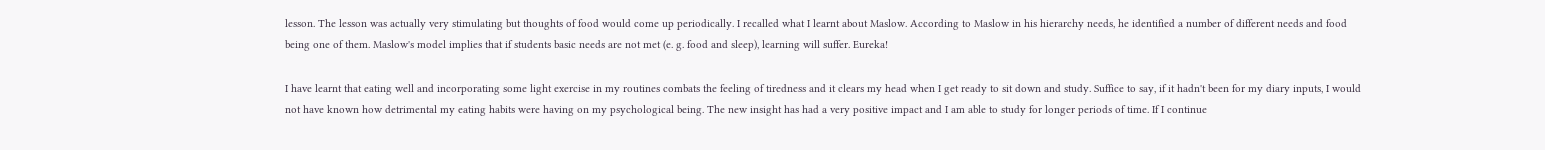lesson. The lesson was actually very stimulating but thoughts of food would come up periodically. I recalled what I learnt about Maslow. According to Maslow in his hierarchy needs, he identified a number of different needs and food being one of them. Maslow's model implies that if students basic needs are not met (e. g. food and sleep), learning will suffer. Eureka!

I have learnt that eating well and incorporating some light exercise in my routines combats the feeling of tiredness and it clears my head when I get ready to sit down and study. Suffice to say, if it hadn't been for my diary inputs, I would not have known how detrimental my eating habits were having on my psychological being. The new insight has had a very positive impact and I am able to study for longer periods of time. If I continue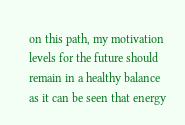on this path, my motivation levels for the future should remain in a healthy balance as it can be seen that energy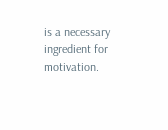is a necessary ingredient for motivation.